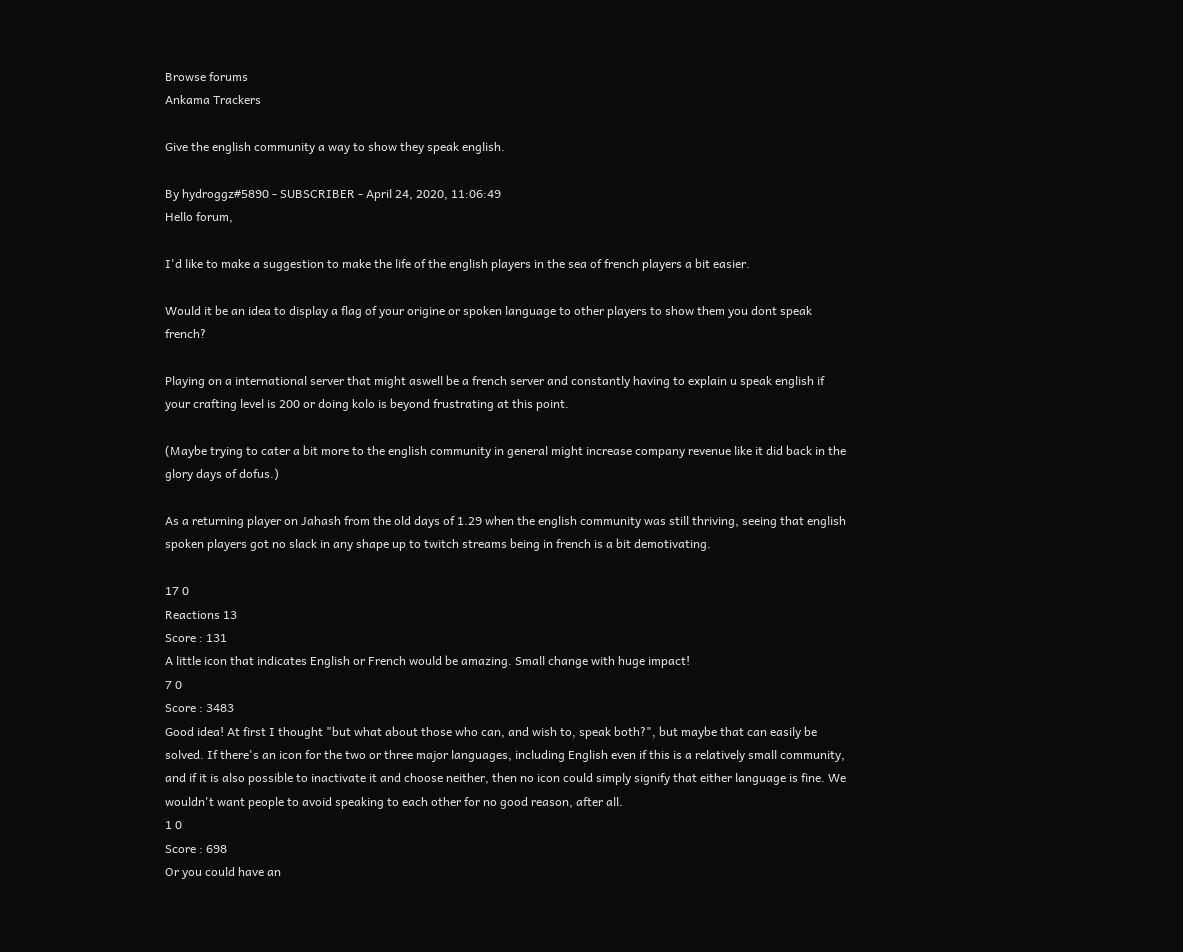Browse forums
Ankama Trackers

Give the english community a way to show they speak english.

By hydroggz#5890 - SUBSCRIBER - April 24, 2020, 11:06:49
Hello forum,

I'd like to make a suggestion to make the life of the english players in the sea of french players a bit easier.

Would it be an idea to display a flag of your origine or spoken language to other players to show them you dont speak french?

Playing on a international server that might aswell be a french server and constantly having to explain u speak english if your crafting level is 200 or doing kolo is beyond frustrating at this point.

(Maybe trying to cater a bit more to the english community in general might increase company revenue like it did back in the glory days of dofus.)

As a returning player on Jahash from the old days of 1.29 when the english community was still thriving, seeing that english spoken players got no slack in any shape up to twitch streams being in french is a bit demotivating.

17 0
Reactions 13
Score : 131
A little icon that indicates English or French would be amazing. Small change with huge impact!
7 0
Score : 3483
Good idea! At first I thought "but what about those who can, and wish to, speak both?", but maybe that can easily be solved. If there's an icon for the two or three major languages, including English even if this is a relatively small community, and if it is also possible to inactivate it and choose neither, then no icon could simply signify that either language is fine. We wouldn't want people to avoid speaking to each other for no good reason, after all.
1 0
Score : 698
Or you could have an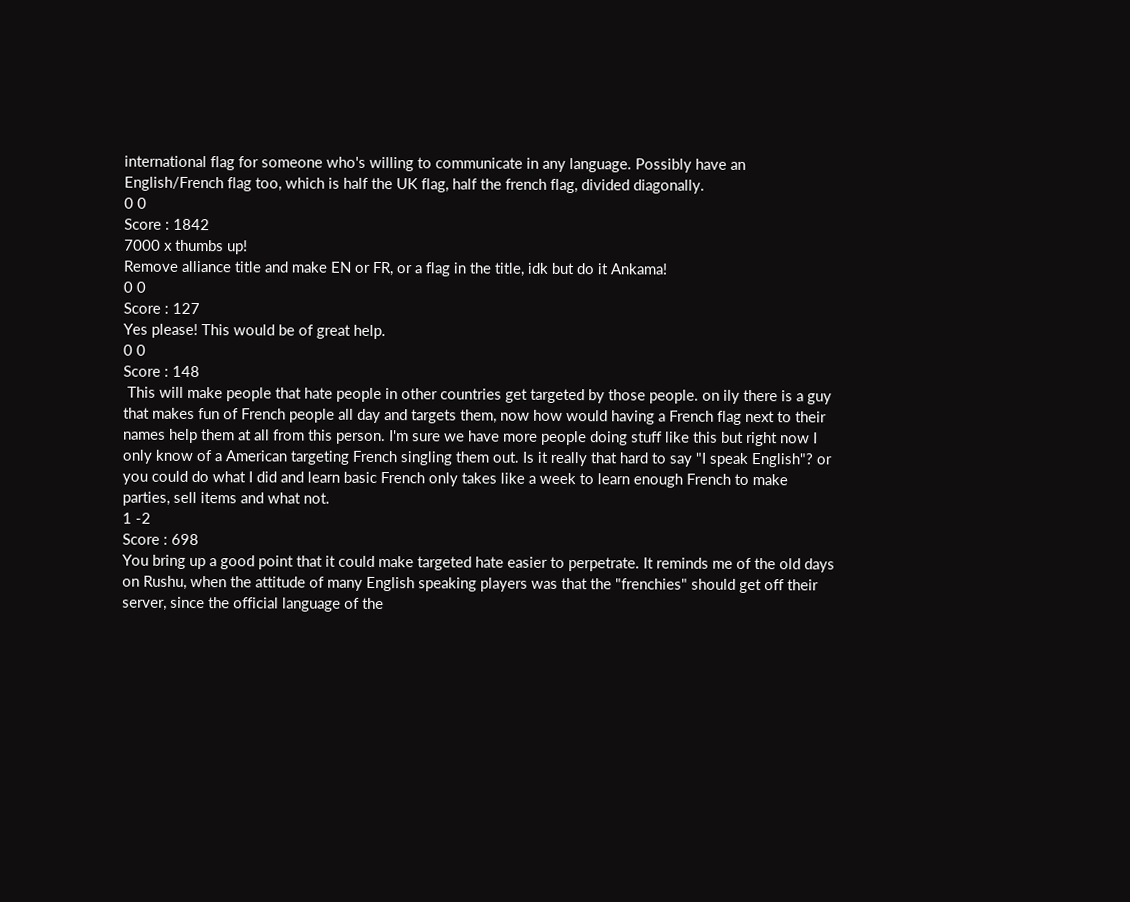international flag for someone who's willing to communicate in any language. Possibly have an English/French flag too, which is half the UK flag, half the french flag, divided diagonally.
0 0
Score : 1842
7000 x thumbs up!
Remove alliance title and make EN or FR, or a flag in the title, idk but do it Ankama!
0 0
Score : 127
Yes please! This would be of great help.
0 0
Score : 148
 This will make people that hate people in other countries get targeted by those people. on ily there is a guy that makes fun of French people all day and targets them, now how would having a French flag next to their names help them at all from this person. I'm sure we have more people doing stuff like this but right now I only know of a American targeting French singling them out. Is it really that hard to say "I speak English"? or you could do what I did and learn basic French only takes like a week to learn enough French to make parties, sell items and what not.
1 -2
Score : 698
You bring up a good point that it could make targeted hate easier to perpetrate. It reminds me of the old days on Rushu, when the attitude of many English speaking players was that the "frenchies" should get off their server, since the official language of the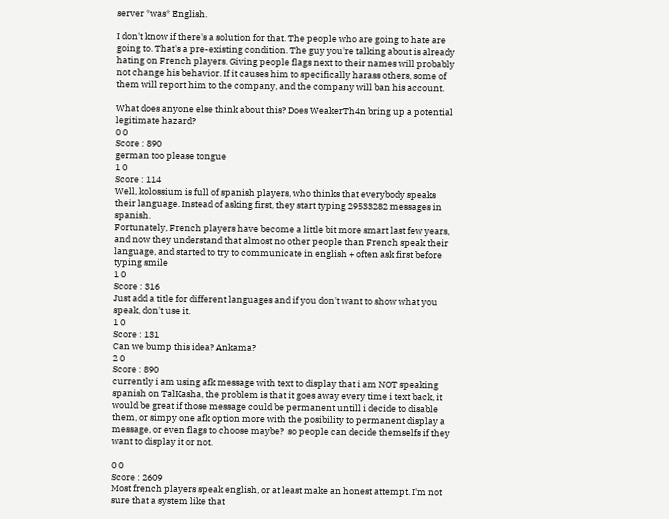server *was* English.

I don't know if there's a solution for that. The people who are going to hate are going to. That's a pre-existing condition. The guy you're talking about is already hating on French players. Giving people flags next to their names will probably not change his behavior. If it causes him to specifically harass others, some of them will report him to the company, and the company will ban his account.

What does anyone else think about this? Does WeakerTh4n bring up a potential legitimate hazard?
0 0
Score : 890
german too please tongue
1 0
Score : 114
Well, kolossium is full of spanish players, who thinks that everybody speaks their language. Instead of asking first, they start typing 29533282 messages in spanish.
Fortunately, French players have become a little bit more smart last few years, and now they understand that almost no other people than French speak their language, and started to try to communicate in english + often ask first before typing smile
1 0
Score : 316
Just add a title for different languages and if you don't want to show what you speak, don't use it.
1 0
Score : 131
Can we bump this idea? Ankama?
2 0
Score : 890
currently i am using afk message with text to display that i am NOT speaking spanish on TalKasha, the problem is that it goes away every time i text back, it would be great if those message could be permanent untill i decide to disable them, or simpy one afk option more with the posibility to permanent display a message, or even flags to choose maybe?  so people can decide themselfs if they want to display it or not.

0 0
Score : 2609
Most french players speak english, or at least make an honest attempt. I'm not sure that a system like that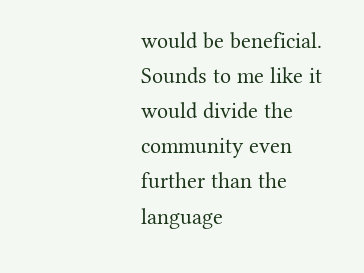would be beneficial. Sounds to me like it would divide the community even further than the language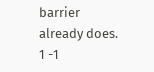barrier already does.
1 -1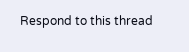Respond to this thread